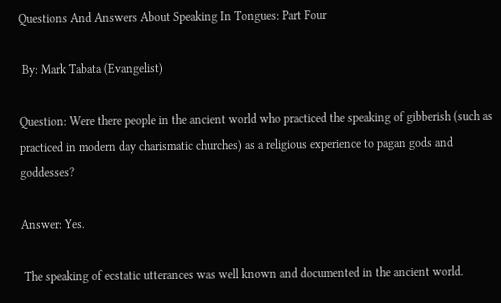Questions And Answers About Speaking In Tongues: Part Four

 By: Mark Tabata (Evangelist)

Question: Were there people in the ancient world who practiced the speaking of gibberish (such as practiced in modern day charismatic churches) as a religious experience to pagan gods and goddesses?

Answer: Yes.

 The speaking of ecstatic utterances was well known and documented in the ancient world.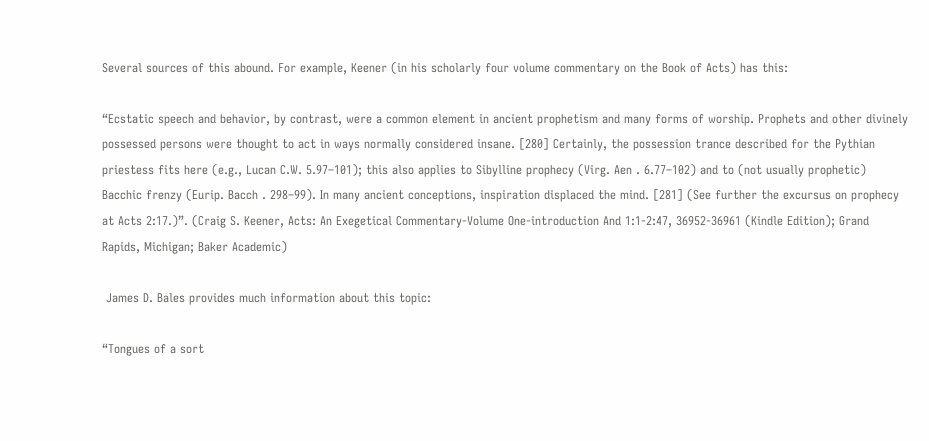Several sources of this abound. For example, Keener (in his scholarly four volume commentary on the Book of Acts) has this:

“Ecstatic speech and behavior, by contrast, were a common element in ancient prophetism and many forms of worship. Prophets and other divinely possessed persons were thought to act in ways normally considered insane. [280] Certainly, the possession trance described for the Pythian priestess fits here (e.g., Lucan C.W. 5.97–101); this also applies to Sibylline prophecy (Virg. Aen . 6.77–102) and to (not usually prophetic) Bacchic frenzy (Eurip. Bacch . 298–99). In many ancient conceptions, inspiration displaced the mind. [281] (See further the excursus on prophecy at Acts 2:17.)”. (Craig S. Keener, Acts: An Exegetical Commentary-Volume One-introduction And 1:1-2:47, 36952-36961 (Kindle Edition); Grand Rapids, Michigan; Baker Academic)

 James D. Bales provides much information about this topic:

“Tongues of a sort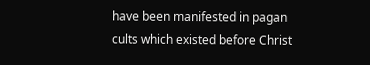have been manifested in pagan cults which existed before Christ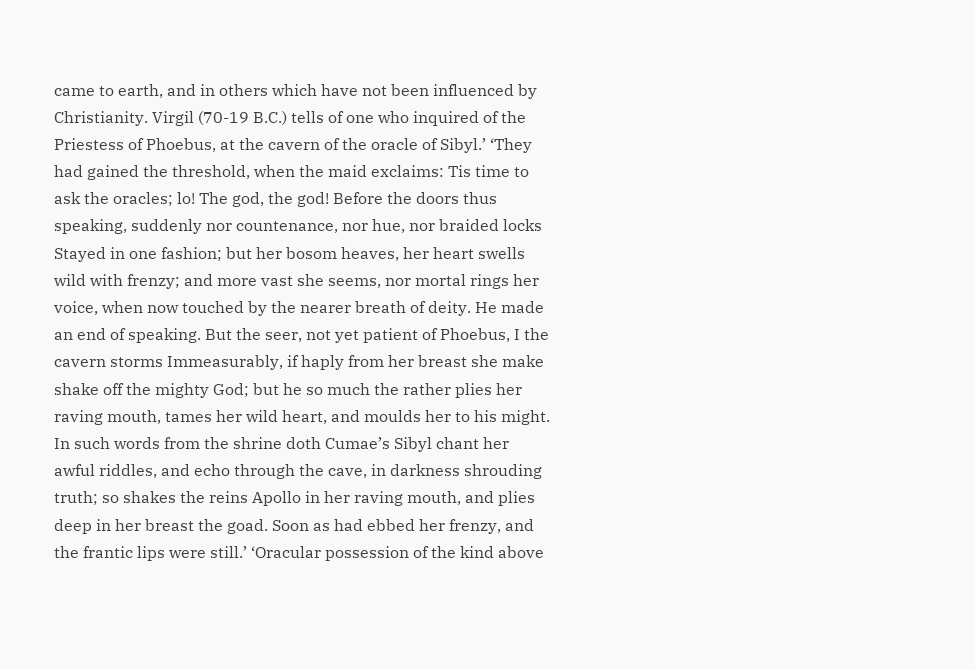came to earth, and in others which have not been influenced by Christianity. Virgil (70-19 B.C.) tells of one who inquired of the Priestess of Phoebus, at the cavern of the oracle of Sibyl.’ ‘They had gained the threshold, when the maid exclaims: Tis time to ask the oracles; lo! The god, the god! Before the doors thus speaking, suddenly nor countenance, nor hue, nor braided locks Stayed in one fashion; but her bosom heaves, her heart swells wild with frenzy; and more vast she seems, nor mortal rings her voice, when now touched by the nearer breath of deity. He made an end of speaking. But the seer, not yet patient of Phoebus, I the cavern storms Immeasurably, if haply from her breast she make shake off the mighty God; but he so much the rather plies her raving mouth, tames her wild heart, and moulds her to his might. In such words from the shrine doth Cumae’s Sibyl chant her awful riddles, and echo through the cave, in darkness shrouding truth; so shakes the reins Apollo in her raving mouth, and plies deep in her breast the goad. Soon as had ebbed her frenzy, and the frantic lips were still.’ ‘Oracular possession of the kind above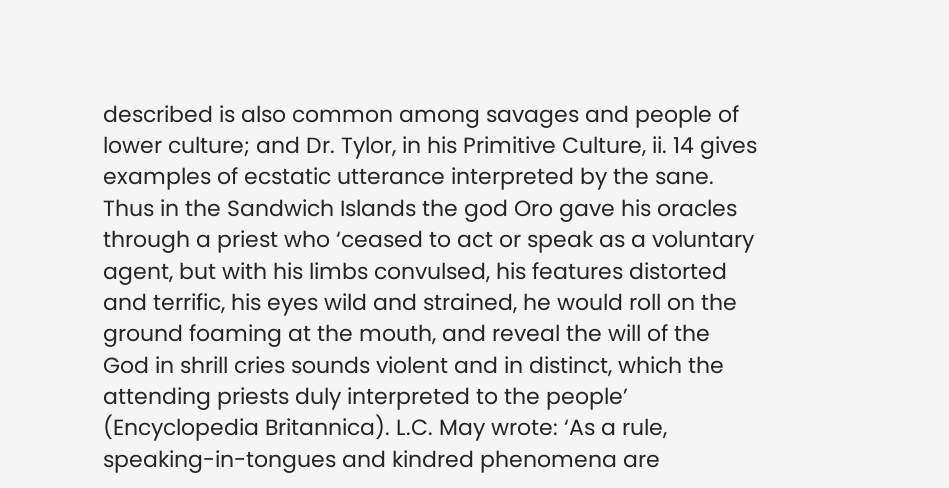described is also common among savages and people of lower culture; and Dr. Tylor, in his Primitive Culture, ii. 14 gives examples of ecstatic utterance interpreted by the sane. Thus in the Sandwich Islands the god Oro gave his oracles through a priest who ‘ceased to act or speak as a voluntary agent, but with his limbs convulsed, his features distorted and terrific, his eyes wild and strained, he would roll on the ground foaming at the mouth, and reveal the will of the God in shrill cries sounds violent and in distinct, which the attending priests duly interpreted to the people’ (Encyclopedia Britannica). L.C. May wrote: ‘As a rule, speaking-in-tongues and kindred phenomena are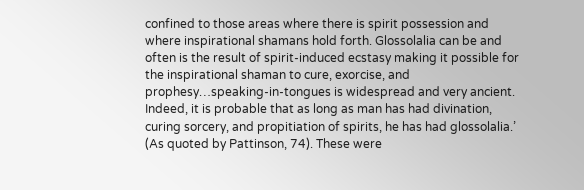confined to those areas where there is spirit possession and where inspirational shamans hold forth. Glossolalia can be and often is the result of spirit-induced ecstasy making it possible for the inspirational shaman to cure, exorcise, and prophesy…speaking-in-tongues is widespread and very ancient. Indeed, it is probable that as long as man has had divination, curing sorcery, and propitiation of spirits, he has had glossolalia.’ (As quoted by Pattinson, 74). These were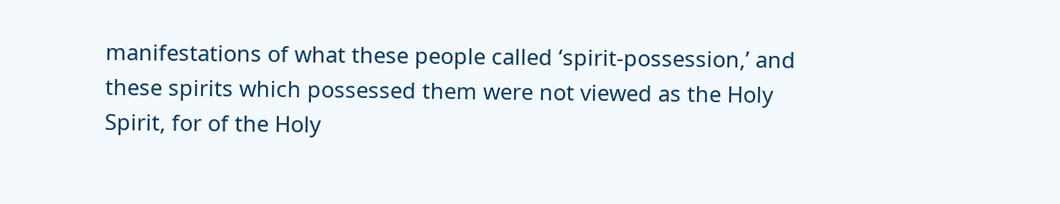manifestations of what these people called ‘spirit-possession,’ and these spirits which possessed them were not viewed as the Holy Spirit, for of the Holy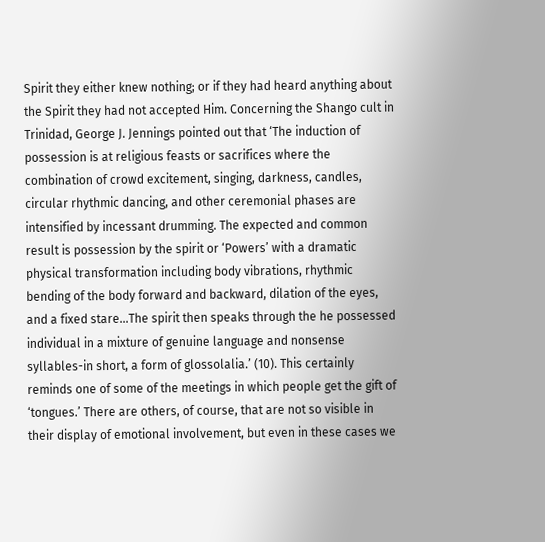Spirit they either knew nothing; or if they had heard anything about the Spirit they had not accepted Him. Concerning the Shango cult in Trinidad, George J. Jennings pointed out that ‘The induction of possession is at religious feasts or sacrifices where the combination of crowd excitement, singing, darkness, candles, circular rhythmic dancing, and other ceremonial phases are intensified by incessant drumming. The expected and common result is possession by the spirit or ‘Powers’ with a dramatic physical transformation including body vibrations, rhythmic bending of the body forward and backward, dilation of the eyes, and a fixed stare…The spirit then speaks through the he possessed individual in a mixture of genuine language and nonsense syllables-in short, a form of glossolalia.’ (10). This certainly reminds one of some of the meetings in which people get the gift of ‘tongues.’ There are others, of course, that are not so visible in their display of emotional involvement, but even in these cases we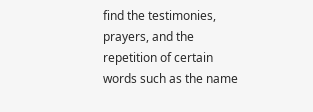find the testimonies, prayers, and the repetition of certain words such as the name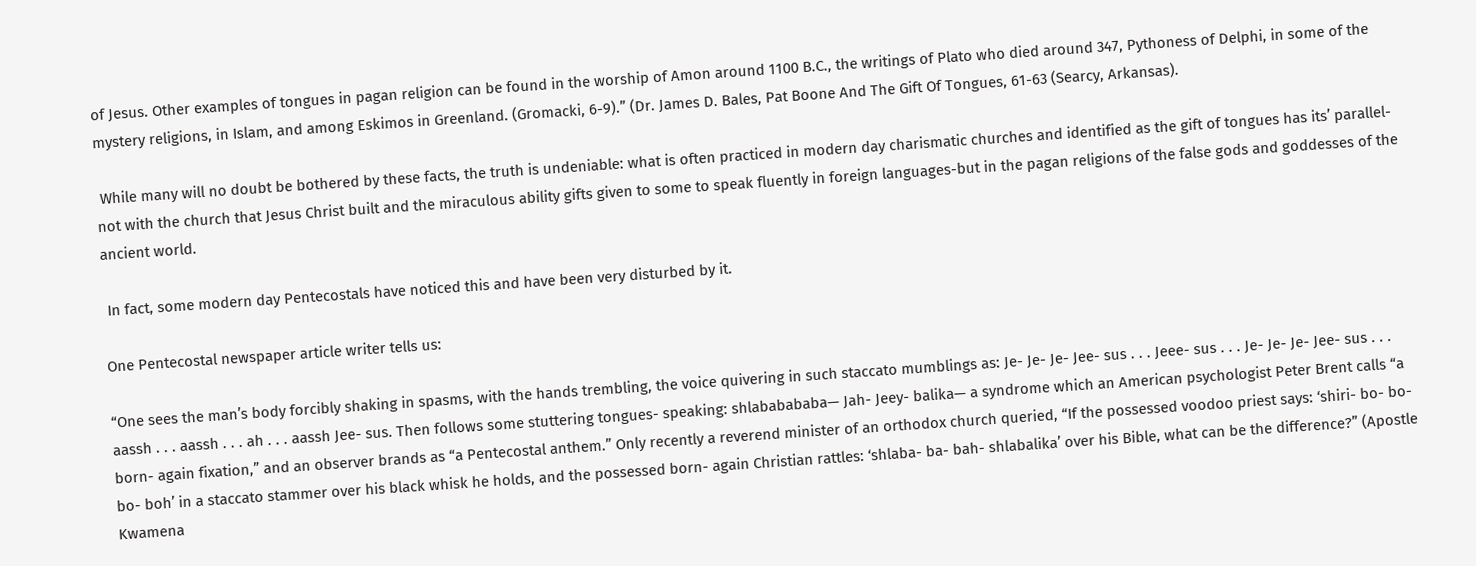of Jesus. Other examples of tongues in pagan religion can be found in the worship of Amon around 1100 B.C., the writings of Plato who died around 347, Pythoness of Delphi, in some of the mystery religions, in Islam, and among Eskimos in Greenland. (Gromacki, 6-9).” (Dr. James D. Bales, Pat Boone And The Gift Of Tongues, 61-63 (Searcy, Arkansas).

 While many will no doubt be bothered by these facts, the truth is undeniable: what is often practiced in modern day charismatic churches and identified as the gift of tongues has its’ parallel-not with the church that Jesus Christ built and the miraculous ability gifts given to some to speak fluently in foreign languages-but in the pagan religions of the false gods and goddesses of the ancient world.

 In fact, some modern day Pentecostals have noticed this and have been very disturbed by it.

One Pentecostal newspaper article writer tells us:

“One sees the man’s body forcibly shaking in spasms, with the hands trembling, the voice quivering in such staccato mumblings as: Je- Je- Je- Jee- sus . . . Jeee- sus . . . Je- Je- Je- Jee- sus . . . aassh . . . aassh . . . ah . . . aassh Jee- sus. Then follows some stuttering tongues- speaking: shlababababa— Jah- Jeey- balika— a syndrome which an American psychologist Peter Brent calls “a born- again fixation,” and an observer brands as “a Pentecostal anthem.” Only recently a reverend minister of an orthodox church queried, “If the possessed voodoo priest says: ‘shiri- bo- bo- bo- boh’ in a staccato stammer over his black whisk he holds, and the possessed born- again Christian rattles: ‘shlaba- ba- bah- shlabalika’ over his Bible, what can be the difference?” (Apostle Kwamena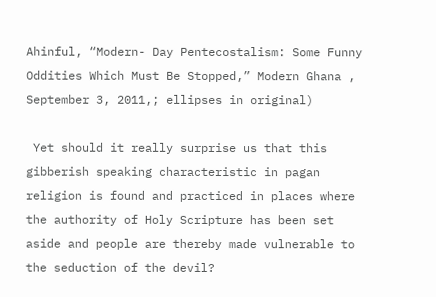Ahinful, “Modern- Day Pentecostalism: Some Funny Oddities Which Must Be Stopped,” Modern Ghana , September 3, 2011,; ellipses in original)

 Yet should it really surprise us that this gibberish speaking characteristic in pagan religion is found and practiced in places where the authority of Holy Scripture has been set aside and people are thereby made vulnerable to the seduction of the devil?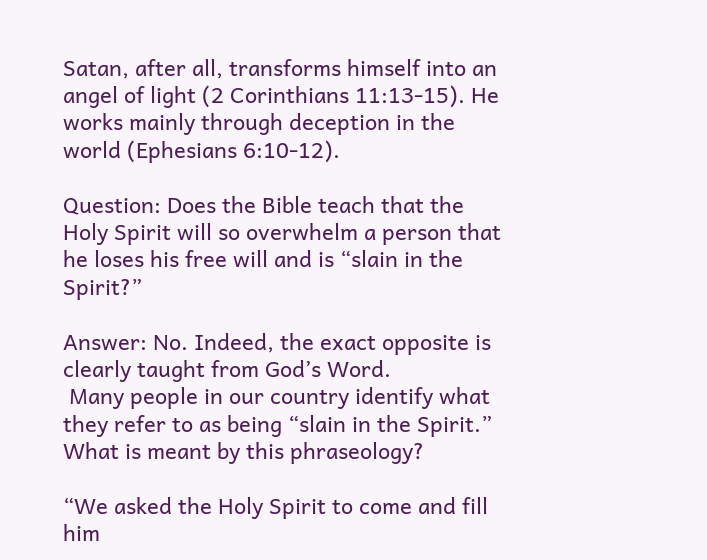Satan, after all, transforms himself into an angel of light (2 Corinthians 11:13-15). He works mainly through deception in the world (Ephesians 6:10-12).

Question: Does the Bible teach that the Holy Spirit will so overwhelm a person that he loses his free will and is “slain in the Spirit?”

Answer: No. Indeed, the exact opposite is clearly taught from God’s Word.
 Many people in our country identify what they refer to as being “slain in the Spirit.” What is meant by this phraseology?

“We asked the Holy Spirit to come and fill him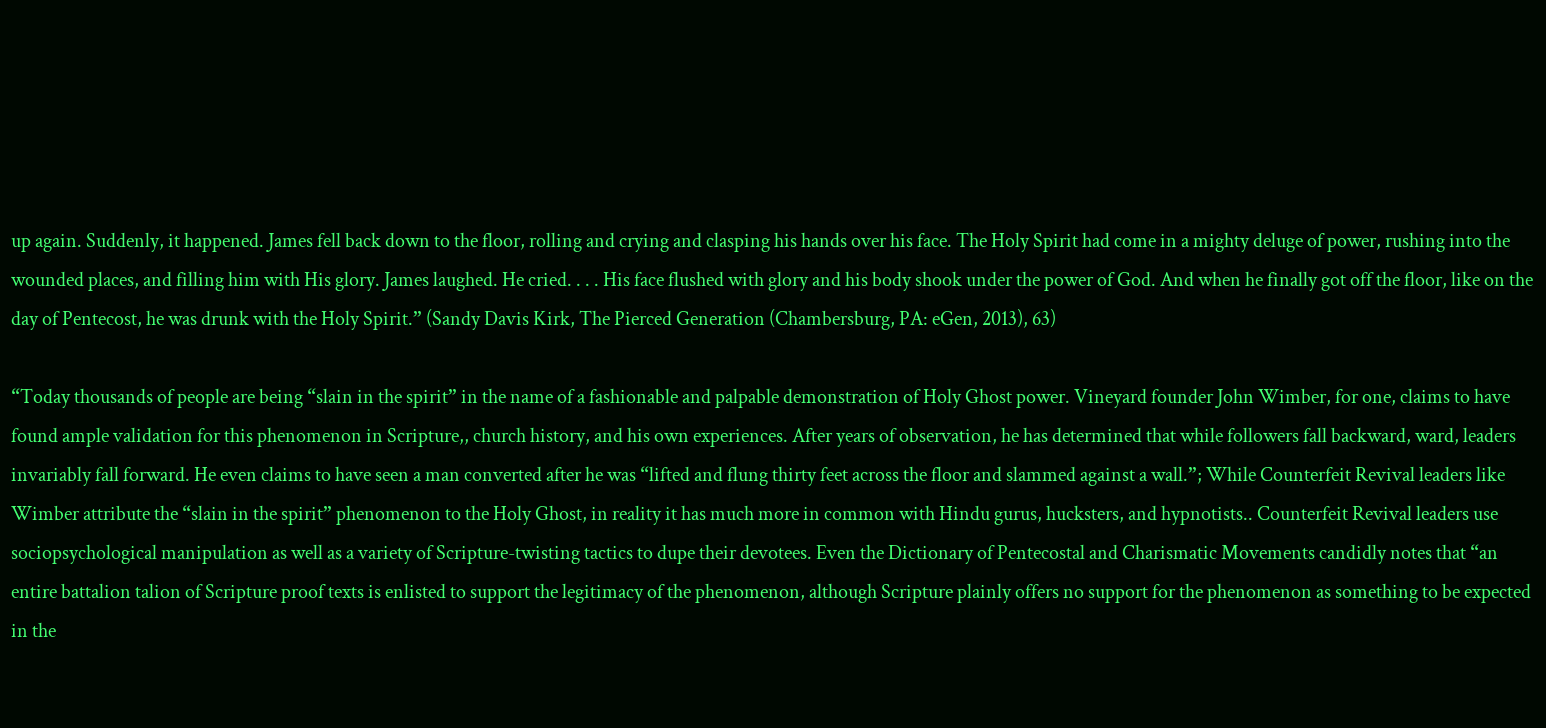up again. Suddenly, it happened. James fell back down to the floor, rolling and crying and clasping his hands over his face. The Holy Spirit had come in a mighty deluge of power, rushing into the wounded places, and filling him with His glory. James laughed. He cried. . . . His face flushed with glory and his body shook under the power of God. And when he finally got off the floor, like on the day of Pentecost, he was drunk with the Holy Spirit.” (Sandy Davis Kirk, The Pierced Generation (Chambersburg, PA: eGen, 2013), 63)

“Today thousands of people are being “slain in the spirit” in the name of a fashionable and palpable demonstration of Holy Ghost power. Vineyard founder John Wimber, for one, claims to have found ample validation for this phenomenon in Scripture,, church history, and his own experiences. After years of observation, he has determined that while followers fall backward, ward, leaders invariably fall forward. He even claims to have seen a man converted after he was “lifted and flung thirty feet across the floor and slammed against a wall.”; While Counterfeit Revival leaders like Wimber attribute the “slain in the spirit” phenomenon to the Holy Ghost, in reality it has much more in common with Hindu gurus, hucksters, and hypnotists.. Counterfeit Revival leaders use sociopsychological manipulation as well as a variety of Scripture-twisting tactics to dupe their devotees. Even the Dictionary of Pentecostal and Charismatic Movements candidly notes that “an entire battalion talion of Scripture proof texts is enlisted to support the legitimacy of the phenomenon, although Scripture plainly offers no support for the phenomenon as something to be expected in the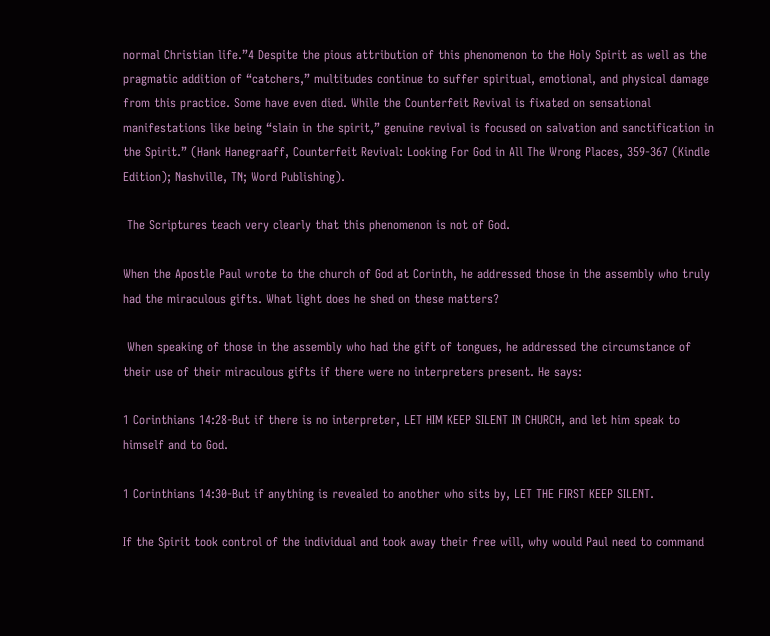normal Christian life.”4 Despite the pious attribution of this phenomenon to the Holy Spirit as well as the pragmatic addition of “catchers,” multitudes continue to suffer spiritual, emotional, and physical damage from this practice. Some have even died. While the Counterfeit Revival is fixated on sensational manifestations like being “slain in the spirit,” genuine revival is focused on salvation and sanctification in the Spirit.” (Hank Hanegraaff, Counterfeit Revival: Looking For God in All The Wrong Places, 359-367 (Kindle Edition); Nashville, TN; Word Publishing).

 The Scriptures teach very clearly that this phenomenon is not of God.

When the Apostle Paul wrote to the church of God at Corinth, he addressed those in the assembly who truly had the miraculous gifts. What light does he shed on these matters?

 When speaking of those in the assembly who had the gift of tongues, he addressed the circumstance of their use of their miraculous gifts if there were no interpreters present. He says:

1 Corinthians 14:28-But if there is no interpreter, LET HIM KEEP SILENT IN CHURCH, and let him speak to himself and to God.

1 Corinthians 14:30-But if anything is revealed to another who sits by, LET THE FIRST KEEP SILENT.

If the Spirit took control of the individual and took away their free will, why would Paul need to command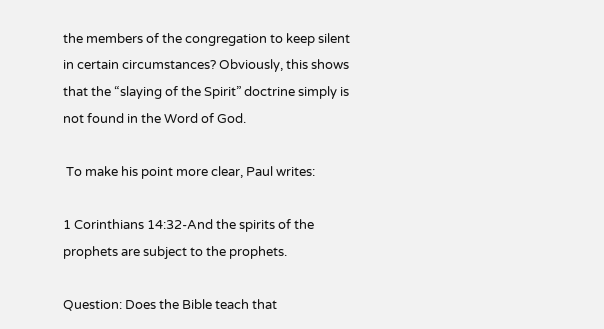the members of the congregation to keep silent in certain circumstances? Obviously, this shows that the “slaying of the Spirit” doctrine simply is not found in the Word of God.

 To make his point more clear, Paul writes:

1 Corinthians 14:32-And the spirits of the prophets are subject to the prophets.

Question: Does the Bible teach that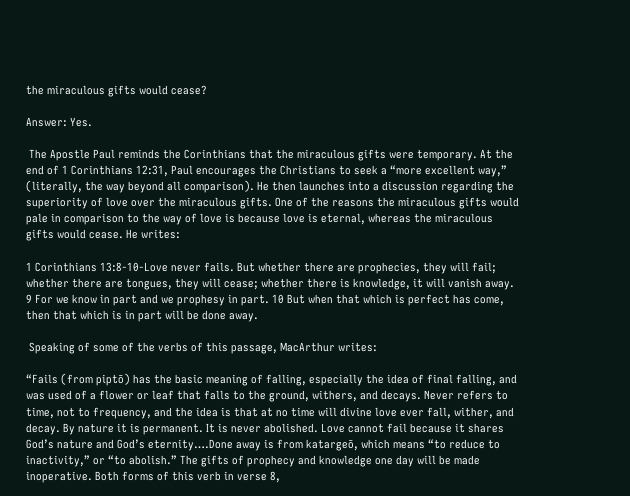the miraculous gifts would cease?

Answer: Yes.

 The Apostle Paul reminds the Corinthians that the miraculous gifts were temporary. At the end of 1 Corinthians 12:31, Paul encourages the Christians to seek a “more excellent way,” (literally, the way beyond all comparison). He then launches into a discussion regarding the superiority of love over the miraculous gifts. One of the reasons the miraculous gifts would pale in comparison to the way of love is because love is eternal, whereas the miraculous gifts would cease. He writes:

1 Corinthians 13:8-10-Love never fails. But whether there are prophecies, they will fail; whether there are tongues, they will cease; whether there is knowledge, it will vanish away. 9 For we know in part and we prophesy in part. 10 But when that which is perfect has come, then that which is in part will be done away.

 Speaking of some of the verbs of this passage, MacArthur writes:

“Fails (from piptō) has the basic meaning of falling, especially the idea of final falling, and was used of a flower or leaf that falls to the ground, withers, and decays. Never refers to time, not to frequency, and the idea is that at no time will divine love ever fall, wither, and decay. By nature it is permanent. It is never abolished. Love cannot fail because it shares God’s nature and God’s eternity….Done away is from katargeō, which means “to reduce to inactivity,” or “to abolish.” The gifts of prophecy and knowledge one day will be made inoperative. Both forms of this verb in verse 8,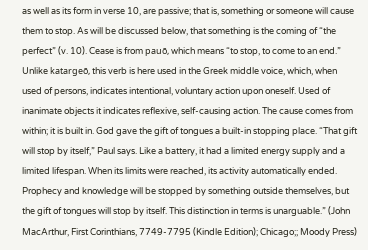as well as its form in verse 10, are passive; that is, something or someone will cause them to stop. As will be discussed below, that something is the coming of “the perfect” (v. 10). Cease is from pauō, which means “to stop, to come to an end.” Unlike katargeō, this verb is here used in the Greek middle voice, which, when used of persons, indicates intentional, voluntary action upon oneself. Used of inanimate objects it indicates reflexive, self-causing action. The cause comes from within; it is built in. God gave the gift of tongues a built-in stopping place. “That gift will stop by itself,” Paul says. Like a battery, it had a limited energy supply and a limited lifespan. When its limits were reached, its activity automatically ended. Prophecy and knowledge will be stopped by something outside themselves, but the gift of tongues will stop by itself. This distinction in terms is unarguable.” (John MacArthur, First Corinthians, 7749-7795 (Kindle Edition); Chicago;; Moody Press)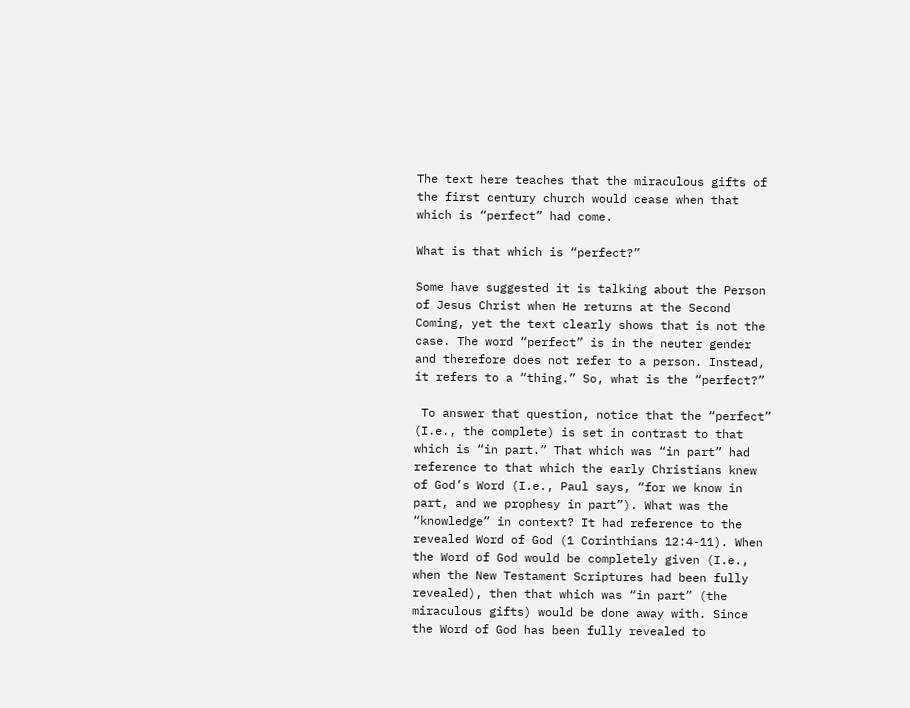The text here teaches that the miraculous gifts of the first century church would cease when that which is “perfect” had come.

What is that which is “perfect?”

Some have suggested it is talking about the Person of Jesus Christ when He returns at the Second Coming, yet the text clearly shows that is not the case. The word “perfect” is in the neuter gender and therefore does not refer to a person. Instead, it refers to a “thing.” So, what is the “perfect?”

 To answer that question, notice that the “perfect” (I.e., the complete) is set in contrast to that which is “in part.” That which was “in part” had reference to that which the early Christians knew of God’s Word (I.e., Paul says, “for we know in part, and we prophesy in part”). What was the “knowledge” in context? It had reference to the revealed Word of God (1 Corinthians 12:4-11). When the Word of God would be completely given (I.e., when the New Testament Scriptures had been fully revealed), then that which was “in part” (the miraculous gifts) would be done away with. Since the Word of God has been fully revealed to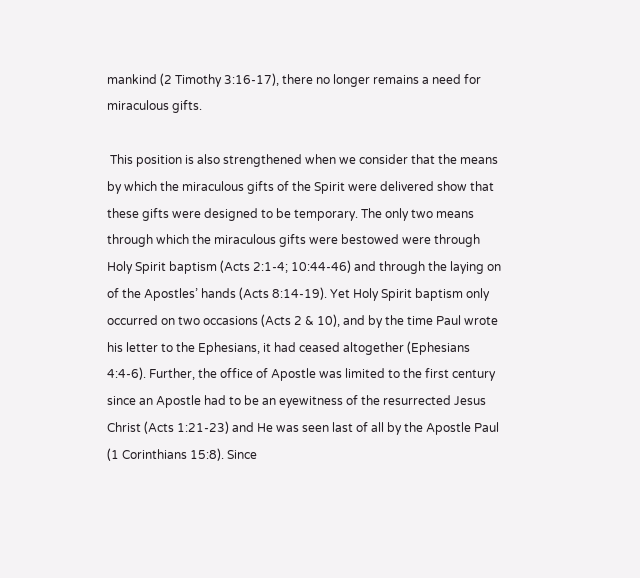mankind (2 Timothy 3:16-17), there no longer remains a need for miraculous gifts.

 This position is also strengthened when we consider that the means by which the miraculous gifts of the Spirit were delivered show that these gifts were designed to be temporary. The only two means through which the miraculous gifts were bestowed were through Holy Spirit baptism (Acts 2:1-4; 10:44-46) and through the laying on of the Apostles’ hands (Acts 8:14-19). Yet Holy Spirit baptism only occurred on two occasions (Acts 2 & 10), and by the time Paul wrote his letter to the Ephesians, it had ceased altogether (Ephesians 4:4-6). Further, the office of Apostle was limited to the first century since an Apostle had to be an eyewitness of the resurrected Jesus Christ (Acts 1:21-23) and He was seen last of all by the Apostle Paul (1 Corinthians 15:8). Since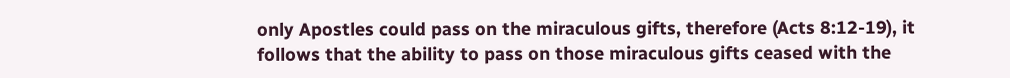only Apostles could pass on the miraculous gifts, therefore (Acts 8:12-19), it follows that the ability to pass on those miraculous gifts ceased with the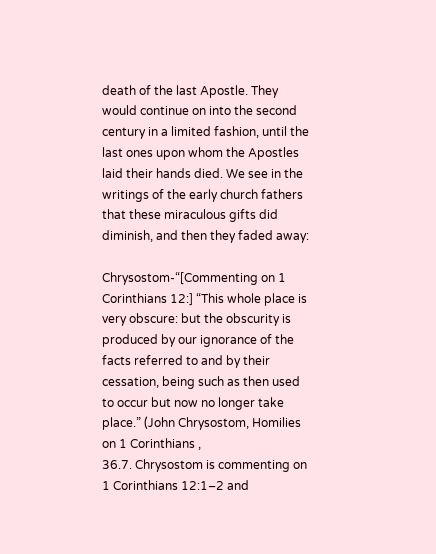death of the last Apostle. They would continue on into the second century in a limited fashion, until the last ones upon whom the Apostles laid their hands died. We see in the writings of the early church fathers that these miraculous gifts did diminish, and then they faded away:

Chrysostom-“[Commenting on 1 Corinthians 12:] “This whole place is very obscure: but the obscurity is produced by our ignorance of the facts referred to and by their cessation, being such as then used to occur but now no longer take place.” (John Chrysostom, Homilies on 1 Corinthians ,
36.7. Chrysostom is commenting on 1 Corinthians 12:1–2 and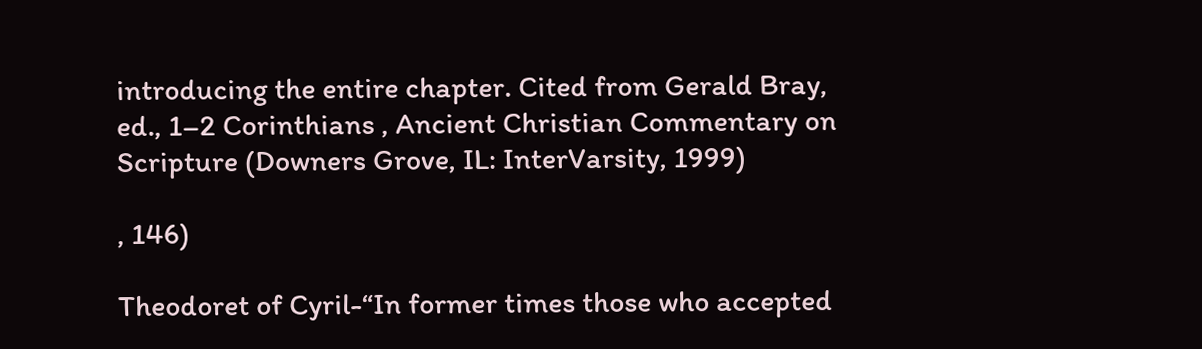introducing the entire chapter. Cited from Gerald Bray, ed., 1–2 Corinthians , Ancient Christian Commentary on Scripture (Downers Grove, IL: InterVarsity, 1999)

, 146)

Theodoret of Cyril-“In former times those who accepted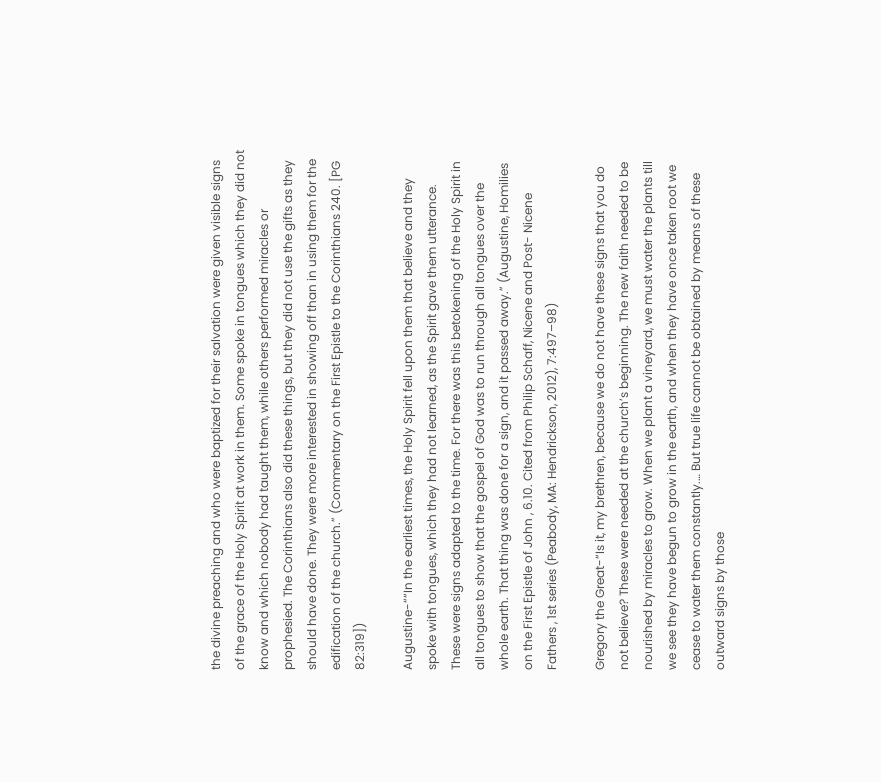the divine preaching and who were baptized for their salvation were given visible signs of the grace of the Holy Spirit at work in them. Some spoke in tongues which they did not know and which nobody had taught them, while others performed miracles or prophesied. The Corinthians also did these things, but they did not use the gifts as they should have done. They were more interested in showing off than in using them for the edification of the church.” (Commentary on the First Epistle to the Corinthians 240. [PG 82:319])

Augustine-““In the earliest times, the Holy Spirit fell upon them that believe and they spoke with tongues, which they had not learned, as the Spirit gave them utterance. These were signs adapted to the time. For there was this betokening of the Holy Spirit in all tongues to show that the gospel of God was to run through all tongues over the whole earth. That thing was done for a sign, and it passed away.” (Augustine, Homilies on the First Epistle of John , 6.10. Cited from Philip Schaff, Nicene and Post- Nicene Fathers , 1st series (Peabody, MA: Hendrickson, 2012), 7:497–98)

Gregory the Great-“Is it, my brethren, because we do not have these signs that you do not believe? These were needed at the church’s beginning. The new faith needed to be nourished by miracles to grow. When we plant a vineyard, we must water the plants till we see they have begun to grow in the earth, and when they have once taken root we cease to water them constantly.… But true life cannot be obtained by means of these outward signs by those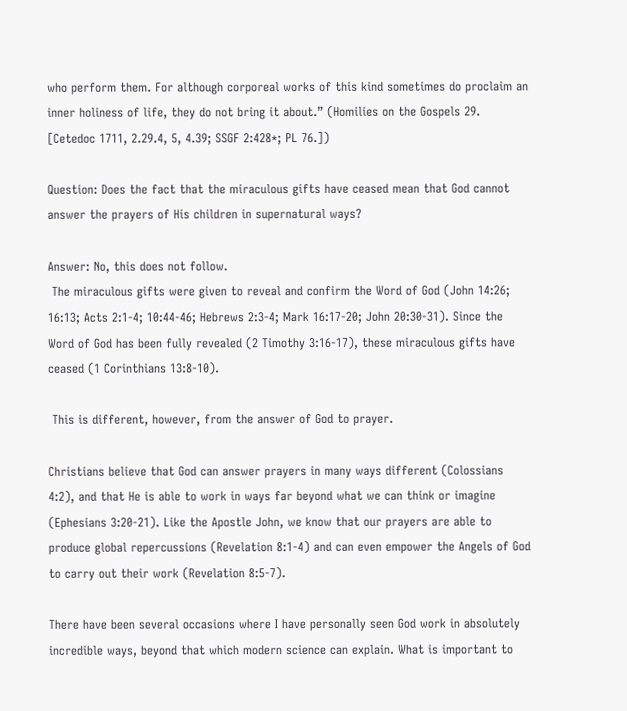who perform them. For although corporeal works of this kind sometimes do proclaim an inner holiness of life, they do not bring it about.” (Homilies on the Gospels 29. [Cetedoc 1711, 2.29.4, 5, 4.39; SSGF 2:428*; PL 76.])

Question: Does the fact that the miraculous gifts have ceased mean that God cannot answer the prayers of His children in supernatural ways?

Answer: No, this does not follow.
 The miraculous gifts were given to reveal and confirm the Word of God (John 14:26; 16:13; Acts 2:1-4; 10:44-46; Hebrews 2:3-4; Mark 16:17-20; John 20:30-31). Since the Word of God has been fully revealed (2 Timothy 3:16-17), these miraculous gifts have ceased (1 Corinthians 13:8-10).

 This is different, however, from the answer of God to prayer.

Christians believe that God can answer prayers in many ways different (Colossians 4:2), and that He is able to work in ways far beyond what we can think or imagine (Ephesians 3:20-21). Like the Apostle John, we know that our prayers are able to produce global repercussions (Revelation 8:1-4) and can even empower the Angels of God to carry out their work (Revelation 8:5-7).

There have been several occasions where I have personally seen God work in absolutely incredible ways, beyond that which modern science can explain. What is important to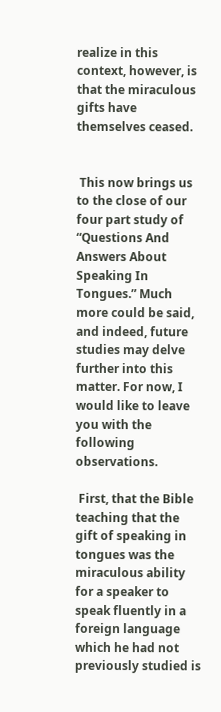realize in this context, however, is that the miraculous gifts have themselves ceased.


 This now brings us to the close of our four part study of “Questions And Answers About Speaking In Tongues.” Much more could be said, and indeed, future studies may delve further into this matter. For now, I would like to leave you with the following observations.

 First, that the Bible teaching that the gift of speaking in tongues was the miraculous ability for a speaker to speak fluently in a foreign language which he had not previously studied is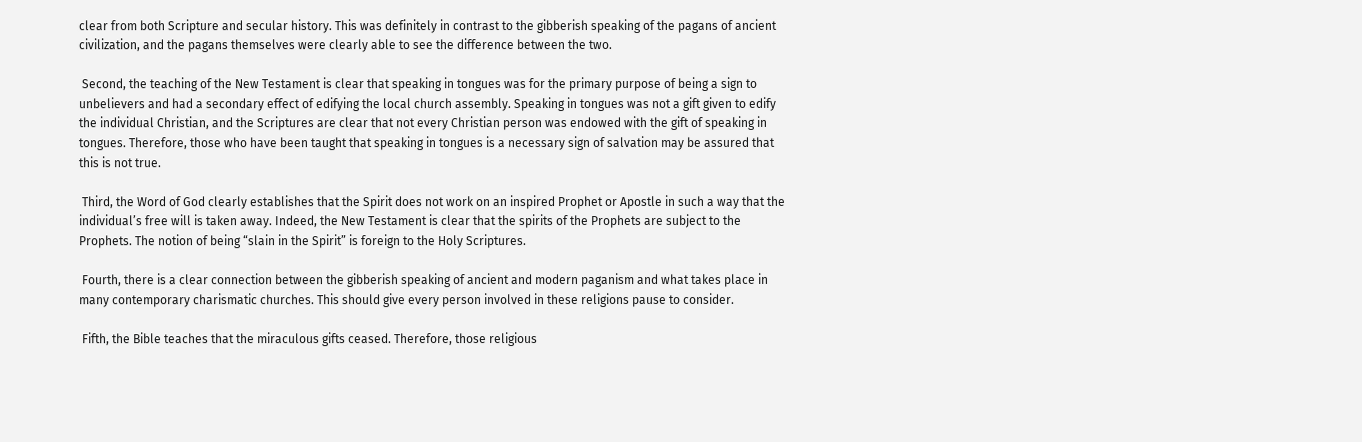clear from both Scripture and secular history. This was definitely in contrast to the gibberish speaking of the pagans of ancient civilization, and the pagans themselves were clearly able to see the difference between the two.

 Second, the teaching of the New Testament is clear that speaking in tongues was for the primary purpose of being a sign to unbelievers and had a secondary effect of edifying the local church assembly. Speaking in tongues was not a gift given to edify the individual Christian, and the Scriptures are clear that not every Christian person was endowed with the gift of speaking in tongues. Therefore, those who have been taught that speaking in tongues is a necessary sign of salvation may be assured that this is not true.

 Third, the Word of God clearly establishes that the Spirit does not work on an inspired Prophet or Apostle in such a way that the individual’s free will is taken away. Indeed, the New Testament is clear that the spirits of the Prophets are subject to the Prophets. The notion of being “slain in the Spirit” is foreign to the Holy Scriptures.

 Fourth, there is a clear connection between the gibberish speaking of ancient and modern paganism and what takes place in many contemporary charismatic churches. This should give every person involved in these religions pause to consider.

 Fifth, the Bible teaches that the miraculous gifts ceased. Therefore, those religious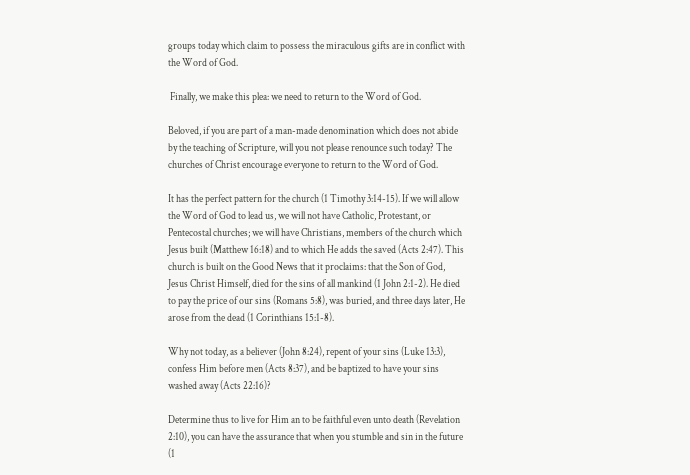groups today which claim to possess the miraculous gifts are in conflict with the Word of God.

 Finally, we make this plea: we need to return to the Word of God.

Beloved, if you are part of a man-made denomination which does not abide by the teaching of Scripture, will you not please renounce such today? The churches of Christ encourage everyone to return to the Word of God.

It has the perfect pattern for the church (1 Timothy 3:14-15). If we will allow the Word of God to lead us, we will not have Catholic, Protestant, or Pentecostal churches; we will have Christians, members of the church which Jesus built (Matthew 16:18) and to which He adds the saved (Acts 2:47). This church is built on the Good News that it proclaims: that the Son of God, Jesus Christ Himself, died for the sins of all mankind (1 John 2:1-2). He died to pay the price of our sins (Romans 5:8), was buried, and three days later, He arose from the dead (1 Corinthians 15:1-8).

Why not today, as a believer (John 8:24), repent of your sins (Luke 13:3), confess Him before men (Acts 8:37), and be baptized to have your sins washed away (Acts 22:16)?

Determine thus to live for Him an to be faithful even unto death (Revelation 2:10), you can have the assurance that when you stumble and sin in the future (1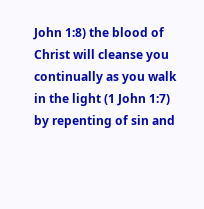John 1:8) the blood of Christ will cleanse you continually as you walk in the light (1 John 1:7) by repenting of sin and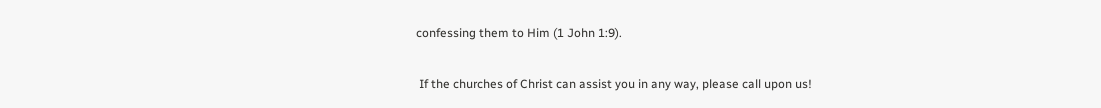confessing them to Him (1 John 1:9).

 If the churches of Christ can assist you in any way, please call upon us!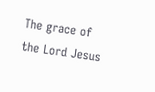The grace of the Lord Jesus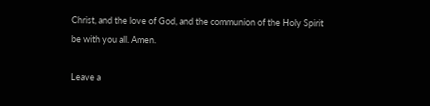Christ, and the love of God, and the communion of the Holy Spirit be with you all. Amen.

Leave a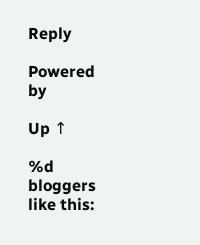Reply

Powered by

Up ↑

%d bloggers like this: